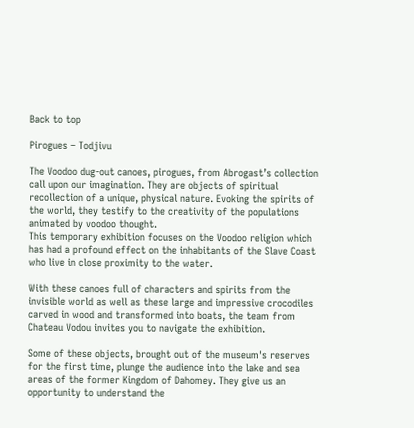Back to top

Pirogues – Todjivu

The Voodoo dug-out canoes, pirogues, from Abrogast’s collection call upon our imagination. They are objects of spiritual recollection of a unique, physical nature. Evoking the spirits of the world, they testify to the creativity of the populations animated by voodoo thought.
This temporary exhibition focuses on the Voodoo religion which has had a profound effect on the inhabitants of the Slave Coast who live in close proximity to the water.

With these canoes full of characters and spirits from the invisible world as well as these large and impressive crocodiles carved in wood and transformed into boats, the team from Chateau Vodou invites you to navigate the exhibition.

Some of these objects, brought out of the museum's reserves for the first time, plunge the audience into the lake and sea areas of the former Kingdom of Dahomey. They give us an opportunity to understand the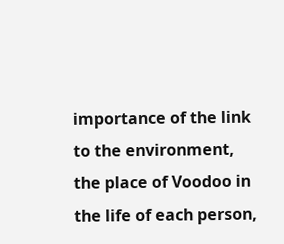importance of the link to the environment, the place of Voodoo in the life of each person,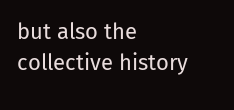but also the collective history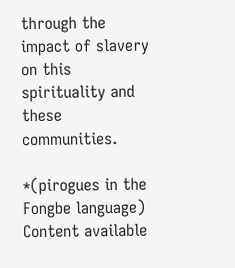through the impact of slavery on this spirituality and these communities.

*(pirogues in the Fongbe language)
Content available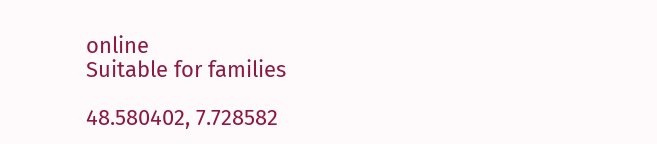online
Suitable for families

48.580402, 7.728582